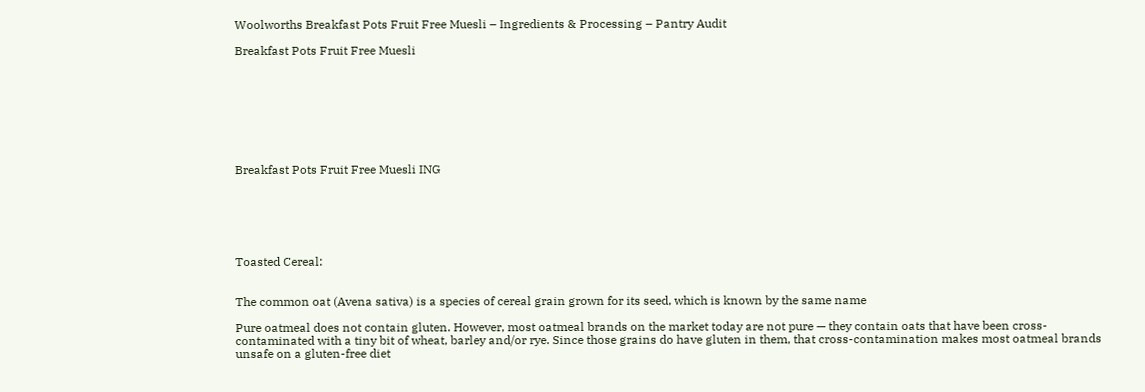Woolworths Breakfast Pots Fruit Free Muesli – Ingredients & Processing – Pantry Audit

Breakfast Pots Fruit Free Muesli








Breakfast Pots Fruit Free Muesli ING






Toasted Cereal:


The common oat (Avena sativa) is a species of cereal grain grown for its seed, which is known by the same name

Pure oatmeal does not contain gluten. However, most oatmeal brands on the market today are not pure — they contain oats that have been cross-contaminated with a tiny bit of wheat, barley and/or rye. Since those grains do have gluten in them, that cross-contamination makes most oatmeal brands unsafe on a gluten-free diet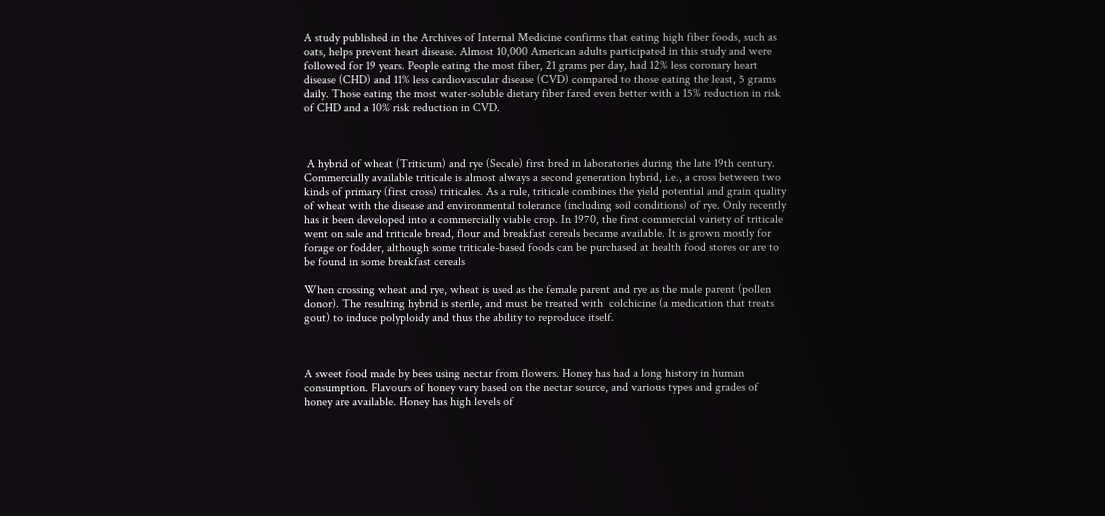A study published in the Archives of Internal Medicine confirms that eating high fiber foods, such as oats, helps prevent heart disease. Almost 10,000 American adults participated in this study and were followed for 19 years. People eating the most fiber, 21 grams per day, had 12% less coronary heart disease (CHD) and 11% less cardiovascular disease (CVD) compared to those eating the least, 5 grams daily. Those eating the most water-soluble dietary fiber fared even better with a 15% reduction in risk of CHD and a 10% risk reduction in CVD.



 A hybrid of wheat (Triticum) and rye (Secale) first bred in laboratories during the late 19th century. Commercially available triticale is almost always a second generation hybrid, i.e., a cross between two kinds of primary (first cross) triticales. As a rule, triticale combines the yield potential and grain quality of wheat with the disease and environmental tolerance (including soil conditions) of rye. Only recently has it been developed into a commercially viable crop. In 1970, the first commercial variety of triticale went on sale and triticale bread, flour and breakfast cereals became available. It is grown mostly for forage or fodder, although some triticale-based foods can be purchased at health food stores or are to be found in some breakfast cereals

When crossing wheat and rye, wheat is used as the female parent and rye as the male parent (pollen donor). The resulting hybrid is sterile, and must be treated with  colchicine (a medication that treats gout) to induce polyploidy and thus the ability to reproduce itself.



A sweet food made by bees using nectar from flowers. Honey has had a long history in human consumption. Flavours of honey vary based on the nectar source, and various types and grades of honey are available. Honey has high levels of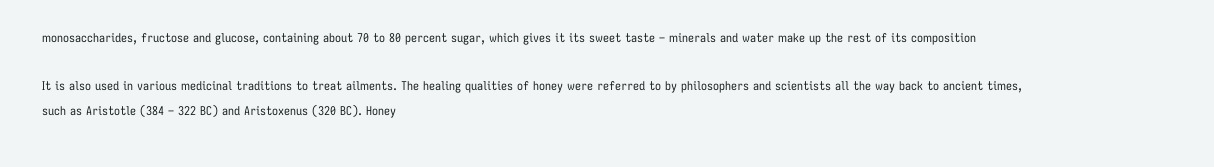monosaccharides, fructose and glucose, containing about 70 to 80 percent sugar, which gives it its sweet taste – minerals and water make up the rest of its composition

It is also used in various medicinal traditions to treat ailments. The healing qualities of honey were referred to by philosophers and scientists all the way back to ancient times, such as Aristotle (384 – 322 BC) and Aristoxenus (320 BC). Honey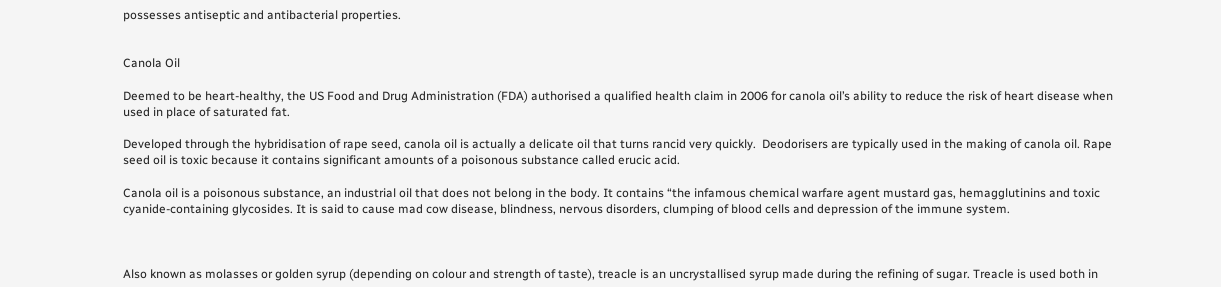possesses antiseptic and antibacterial properties.


Canola Oil

Deemed to be heart-healthy, the US Food and Drug Administration (FDA) authorised a qualified health claim in 2006 for canola oil’s ability to reduce the risk of heart disease when used in place of saturated fat.

Developed through the hybridisation of rape seed, canola oil is actually a delicate oil that turns rancid very quickly.  Deodorisers are typically used in the making of canola oil. Rape seed oil is toxic because it contains significant amounts of a poisonous substance called erucic acid.

Canola oil is a poisonous substance, an industrial oil that does not belong in the body. It contains “the infamous chemical warfare agent mustard gas, hemagglutinins and toxic cyanide-containing glycosides. It is said to cause mad cow disease, blindness, nervous disorders, clumping of blood cells and depression of the immune system.



Also known as molasses or golden syrup (depending on colour and strength of taste), treacle is an uncrystallised syrup made during the refining of sugar. Treacle is used both in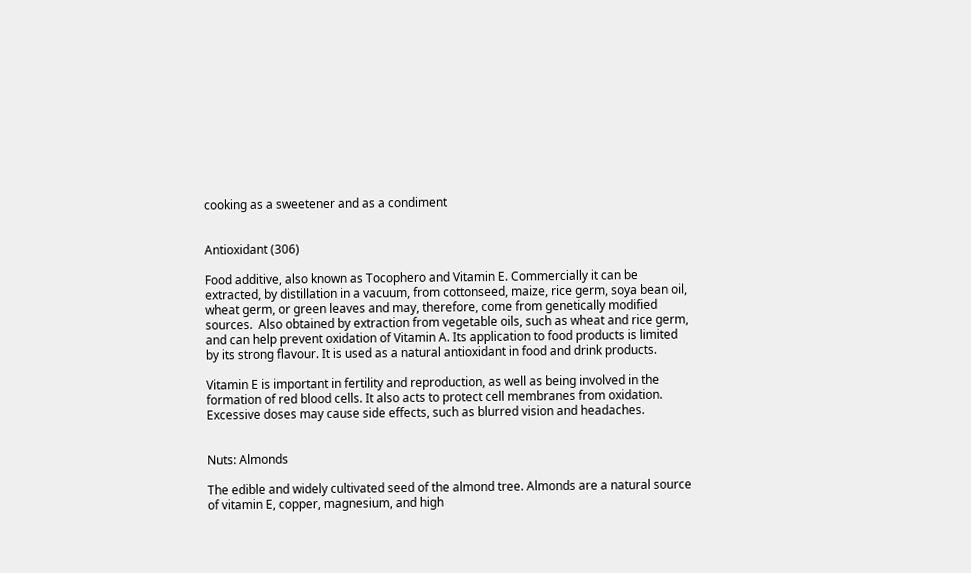cooking as a sweetener and as a condiment


Antioxidant (306)

Food additive, also known as Tocophero and Vitamin E. Commercially it can be extracted, by distillation in a vacuum, from cottonseed, maize, rice germ, soya bean oil, wheat germ, or green leaves and may, therefore, come from genetically modified sources.  Also obtained by extraction from vegetable oils, such as wheat and rice germ, and can help prevent oxidation of Vitamin A. Its application to food products is limited by its strong flavour. It is used as a natural antioxidant in food and drink products.

Vitamin E is important in fertility and reproduction, as well as being involved in the formation of red blood cells. It also acts to protect cell membranes from oxidation. Excessive doses may cause side effects, such as blurred vision and headaches.


Nuts: Almonds

The edible and widely cultivated seed of the almond tree. Almonds are a natural source of vitamin E, copper, magnesium, and high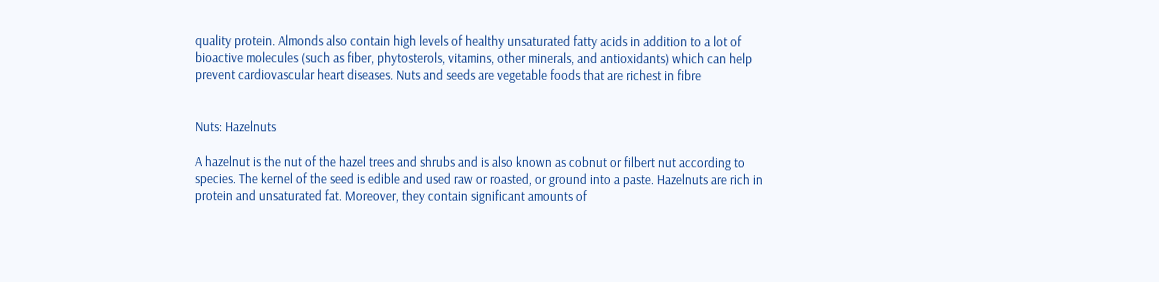quality protein. Almonds also contain high levels of healthy unsaturated fatty acids in addition to a lot of bioactive molecules (such as fiber, phytosterols, vitamins, other minerals, and antioxidants) which can help prevent cardiovascular heart diseases. Nuts and seeds are vegetable foods that are richest in fibre


Nuts: Hazelnuts

A hazelnut is the nut of the hazel trees and shrubs and is also known as cobnut or filbert nut according to species. The kernel of the seed is edible and used raw or roasted, or ground into a paste. Hazelnuts are rich in protein and unsaturated fat. Moreover, they contain significant amounts of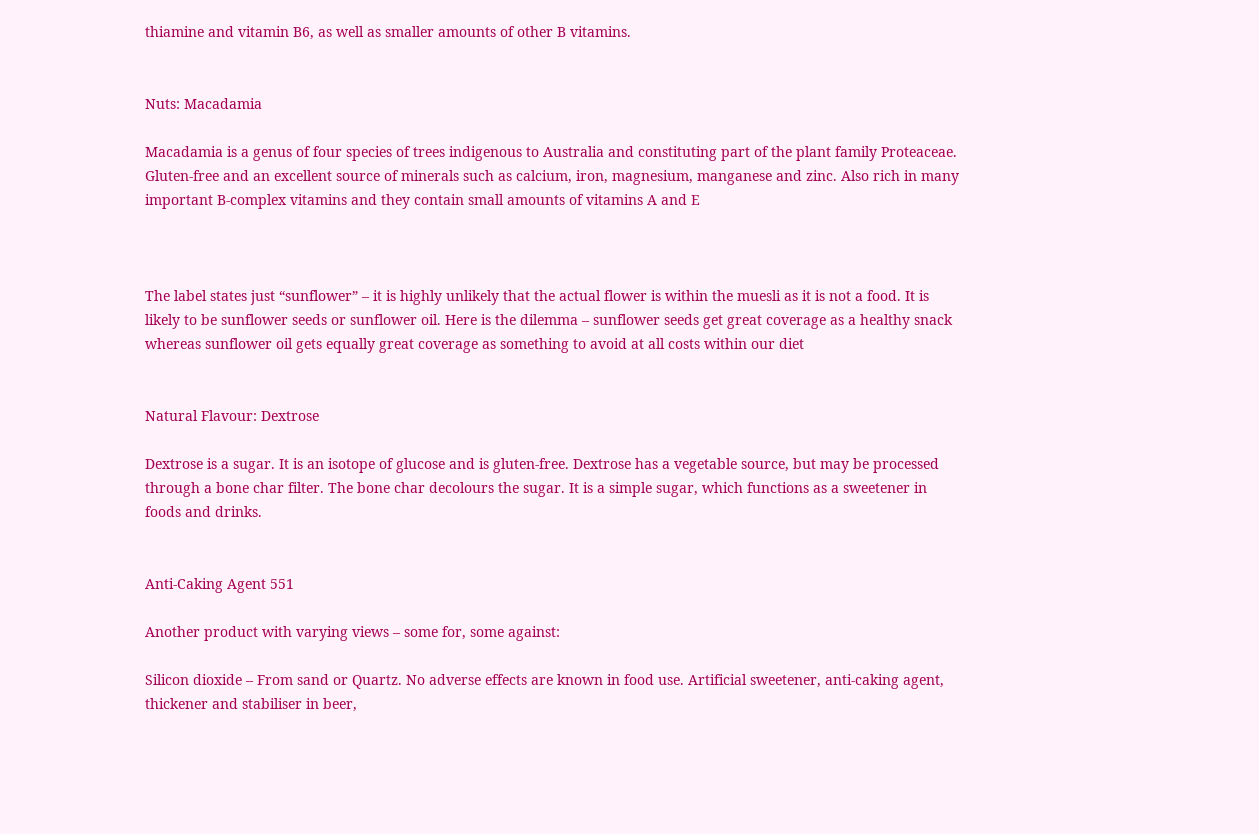thiamine and vitamin B6, as well as smaller amounts of other B vitamins.


Nuts: Macadamia

Macadamia is a genus of four species of trees indigenous to Australia and constituting part of the plant family Proteaceae. Gluten-free and an excellent source of minerals such as calcium, iron, magnesium, manganese and zinc. Also rich in many important B-complex vitamins and they contain small amounts of vitamins A and E



The label states just “sunflower” – it is highly unlikely that the actual flower is within the muesli as it is not a food. It is likely to be sunflower seeds or sunflower oil. Here is the dilemma – sunflower seeds get great coverage as a healthy snack whereas sunflower oil gets equally great coverage as something to avoid at all costs within our diet


Natural Flavour: Dextrose

Dextrose is a sugar. It is an isotope of glucose and is gluten-free. Dextrose has a vegetable source, but may be processed through a bone char filter. The bone char decolours the sugar. It is a simple sugar, which functions as a sweetener in foods and drinks.


Anti-Caking Agent 551

Another product with varying views – some for, some against:

Silicon dioxide – From sand or Quartz. No adverse effects are known in food use. Artificial sweetener, anti-caking agent, thickener and stabiliser in beer,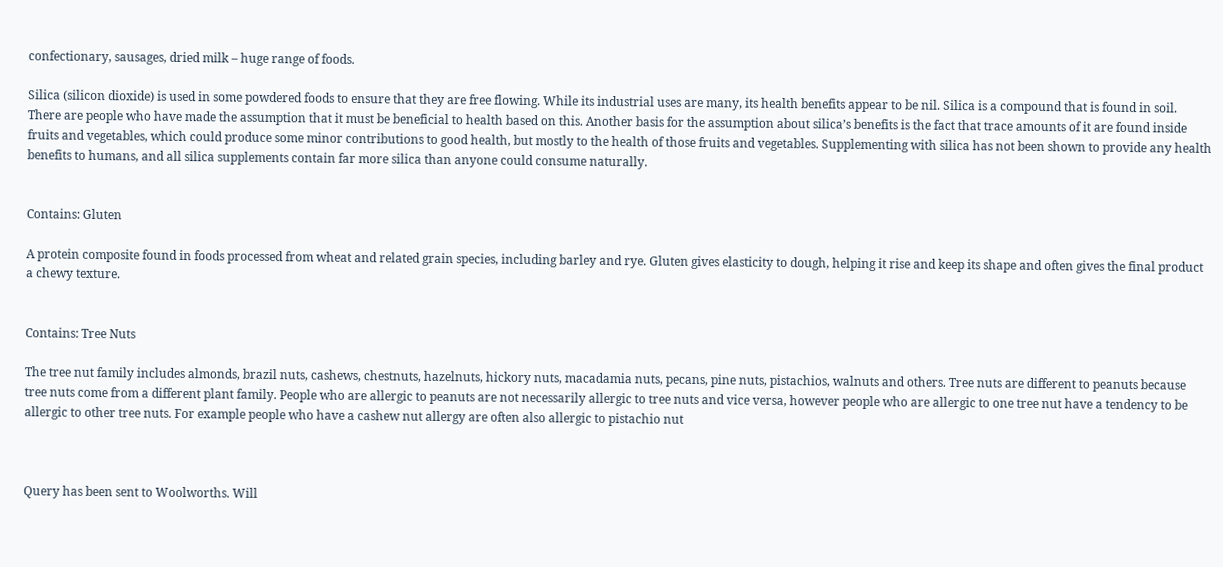confectionary, sausages, dried milk – huge range of foods.

Silica (silicon dioxide) is used in some powdered foods to ensure that they are free flowing. While its industrial uses are many, its health benefits appear to be nil. Silica is a compound that is found in soil. There are people who have made the assumption that it must be beneficial to health based on this. Another basis for the assumption about silica’s benefits is the fact that trace amounts of it are found inside fruits and vegetables, which could produce some minor contributions to good health, but mostly to the health of those fruits and vegetables. Supplementing with silica has not been shown to provide any health benefits to humans, and all silica supplements contain far more silica than anyone could consume naturally.


Contains: Gluten

A protein composite found in foods processed from wheat and related grain species, including barley and rye. Gluten gives elasticity to dough, helping it rise and keep its shape and often gives the final product a chewy texture.


Contains: Tree Nuts

The tree nut family includes almonds, brazil nuts, cashews, chestnuts, hazelnuts, hickory nuts, macadamia nuts, pecans, pine nuts, pistachios, walnuts and others. Tree nuts are different to peanuts because tree nuts come from a different plant family. People who are allergic to peanuts are not necessarily allergic to tree nuts and vice versa, however people who are allergic to one tree nut have a tendency to be allergic to other tree nuts. For example people who have a cashew nut allergy are often also allergic to pistachio nut



Query has been sent to Woolworths. Will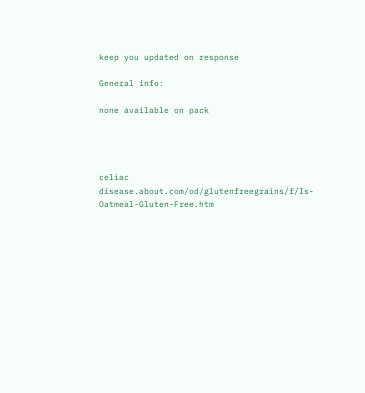keep you updated on response

General info:

none available on pack




celiac disease.about.com/od/glutenfreegrains/f/Is-Oatmeal-Gluten-Free.htm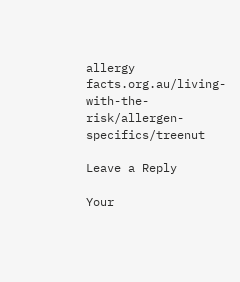allergy facts.org.au/living-with-the-risk/allergen-specifics/treenut

Leave a Reply

Your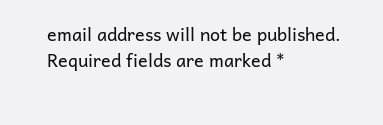email address will not be published. Required fields are marked *